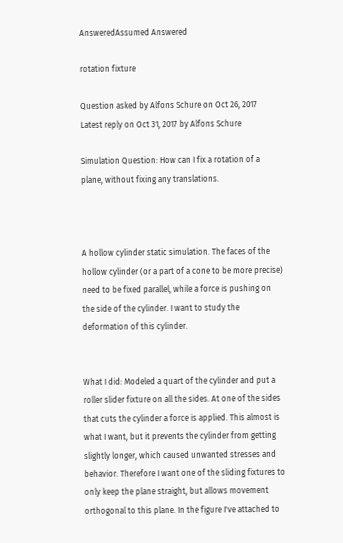AnsweredAssumed Answered

rotation fixture

Question asked by Alfons Schure on Oct 26, 2017
Latest reply on Oct 31, 2017 by Alfons Schure

Simulation Question: How can I fix a rotation of a plane, without fixing any translations.



A hollow cylinder static simulation. The faces of the hollow cylinder (or a part of a cone to be more precise) need to be fixed parallel, while a force is pushing on the side of the cylinder. I want to study the deformation of this cylinder.


What I did: Modeled a quart of the cylinder and put a roller slider fixture on all the sides. At one of the sides that cuts the cylinder a force is applied. This almost is what I want, but it prevents the cylinder from getting slightly longer, which caused unwanted stresses and behavior. Therefore I want one of the sliding fixtures to only keep the plane straight, but allows movement orthogonal to this plane. In the figure I've attached to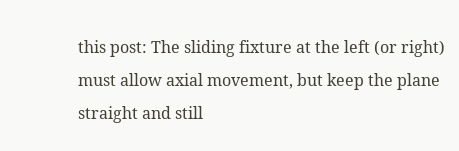this post: The sliding fixture at the left (or right) must allow axial movement, but keep the plane straight and still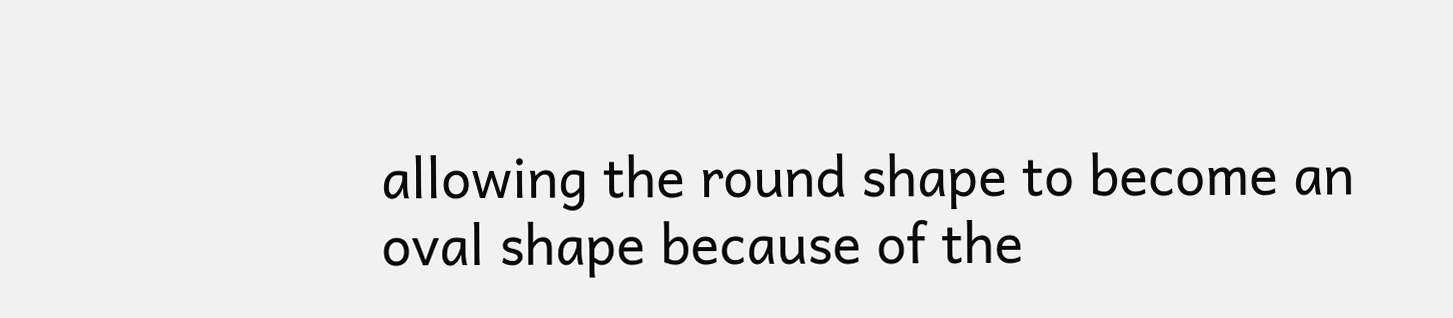allowing the round shape to become an oval shape because of the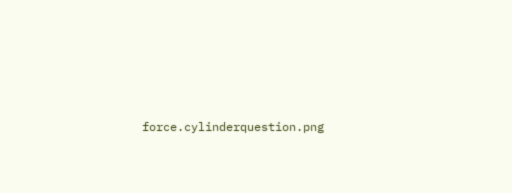force.cylinderquestion.png